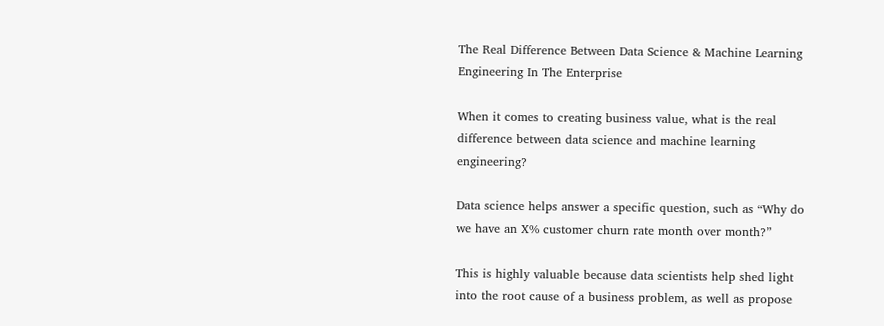The Real Difference Between Data Science & Machine Learning Engineering In The Enterprise

When it comes to creating business value, what is the real difference between data science and machine learning engineering?

Data science helps answer a specific question, such as “Why do we have an X% customer churn rate month over month?”

This is highly valuable because data scientists help shed light into the root cause of a business problem, as well as propose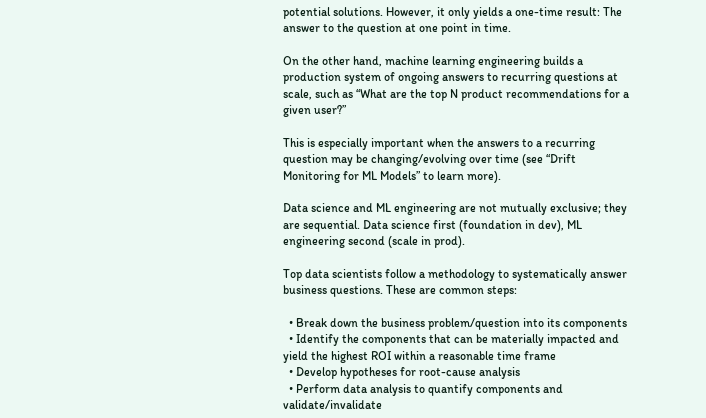potential solutions. However, it only yields a one-time result: The answer to the question at one point in time.

On the other hand, machine learning engineering builds a production system of ongoing answers to recurring questions at scale, such as “What are the top N product recommendations for a given user?”

This is especially important when the answers to a recurring question may be changing/evolving over time (see “Drift Monitoring for ML Models” to learn more).

Data science and ML engineering are not mutually exclusive; they are sequential. Data science first (foundation in dev), ML engineering second (scale in prod).

Top data scientists follow a methodology to systematically answer business questions. These are common steps:

  • Break down the business problem/question into its components
  • Identify the components that can be materially impacted and yield the highest ROI within a reasonable time frame
  • Develop hypotheses for root-cause analysis
  • Perform data analysis to quantify components and validate/invalidate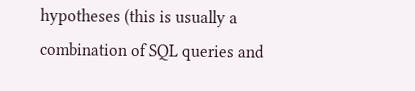hypotheses (this is usually a combination of SQL queries and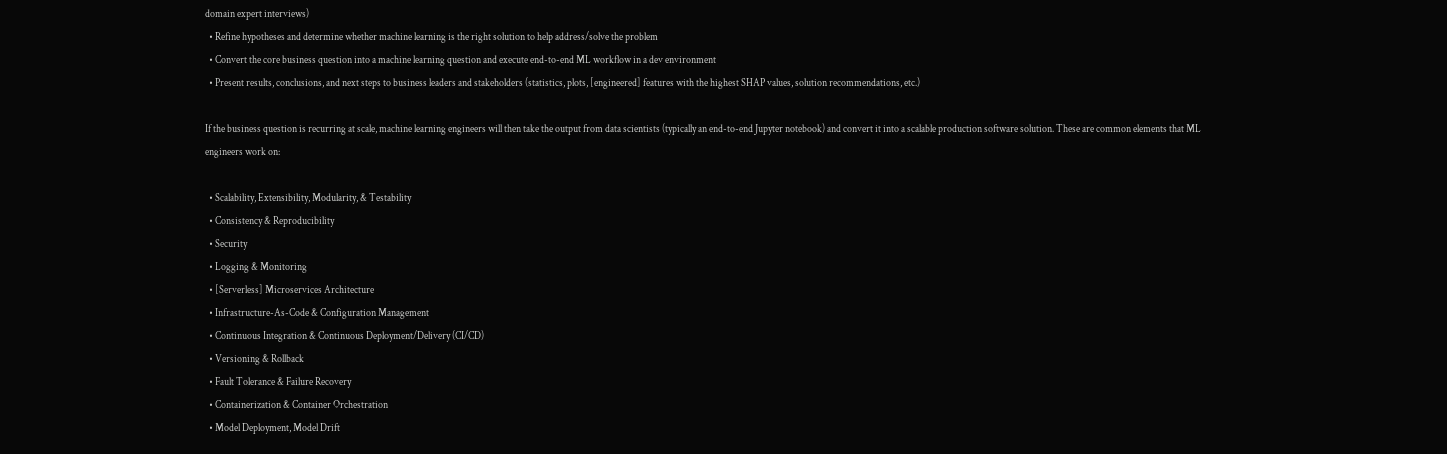domain expert interviews)
  • Refine hypotheses and determine whether machine learning is the right solution to help address/solve the problem
  • Convert the core business question into a machine learning question and execute end-to-end ML workflow in a dev environment
  • Present results, conclusions, and next steps to business leaders and stakeholders (statistics, plots, [engineered] features with the highest SHAP values, solution recommendations, etc.)

If the business question is recurring at scale, machine learning engineers will then take the output from data scientists (typically an end-to-end Jupyter notebook) and convert it into a scalable production software solution. These are common elements that ML engineers work on:

  • Scalability, Extensibility, Modularity, & Testability
  • Consistency & Reproducibility
  • Security
  • Logging & Monitoring
  • [Serverless] Microservices Architecture
  • Infrastructure-As-Code & Configuration Management
  • Continuous Integration & Continuous Deployment/Delivery (CI/CD)
  • Versioning & Rollback
  • Fault Tolerance & Failure Recovery
  • Containerization & Container Orchestration
  • Model Deployment, Model Drift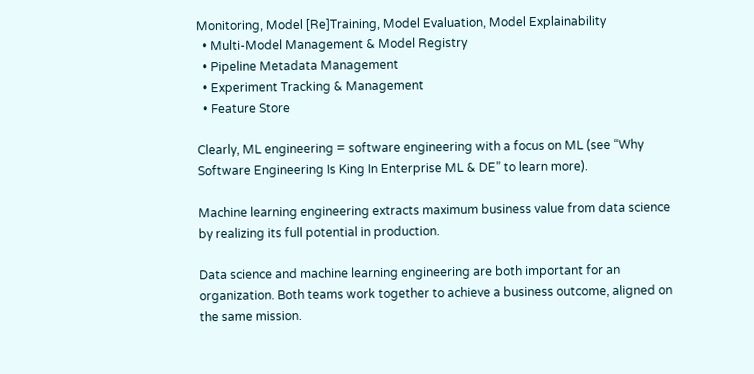Monitoring, Model [Re]Training, Model Evaluation, Model Explainability
  • Multi-Model Management & Model Registry
  • Pipeline Metadata Management
  • Experiment Tracking & Management
  • Feature Store

Clearly, ML engineering = software engineering with a focus on ML (see “Why Software Engineering Is King In Enterprise ML & DE” to learn more).

Machine learning engineering extracts maximum business value from data science by realizing its full potential in production.

Data science and machine learning engineering are both important for an organization. Both teams work together to achieve a business outcome, aligned on the same mission.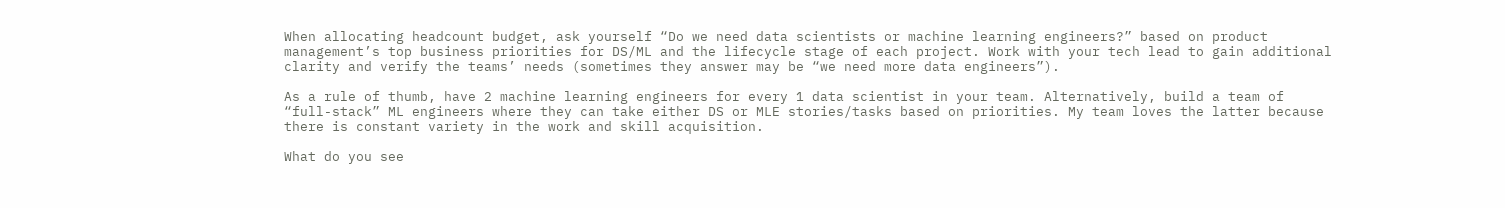When allocating headcount budget, ask yourself “Do we need data scientists or machine learning engineers?” based on product management’s top business priorities for DS/ML and the lifecycle stage of each project. Work with your tech lead to gain additional clarity and verify the teams’ needs (sometimes they answer may be “we need more data engineers”).

As a rule of thumb, have 2 machine learning engineers for every 1 data scientist in your team. Alternatively, build a team of “full-stack” ML engineers where they can take either DS or MLE stories/tasks based on priorities. My team loves the latter because there is constant variety in the work and skill acquisition.

What do you see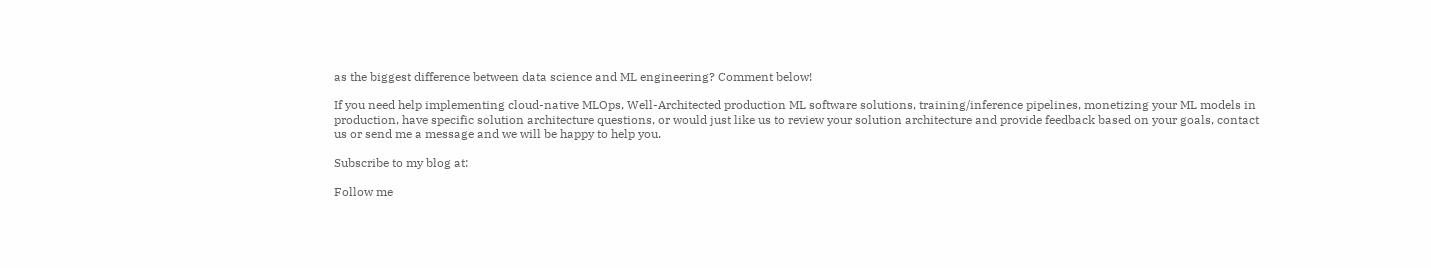as the biggest difference between data science and ML engineering? Comment below!

If you need help implementing cloud-native MLOps, Well-Architected production ML software solutions, training/inference pipelines, monetizing your ML models in production, have specific solution architecture questions, or would just like us to review your solution architecture and provide feedback based on your goals, contact us or send me a message and we will be happy to help you.

Subscribe to my blog at:

Follow me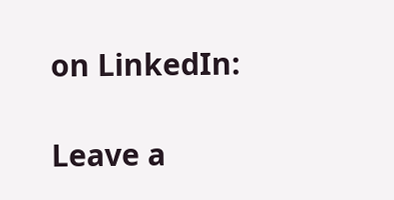on LinkedIn:

Leave a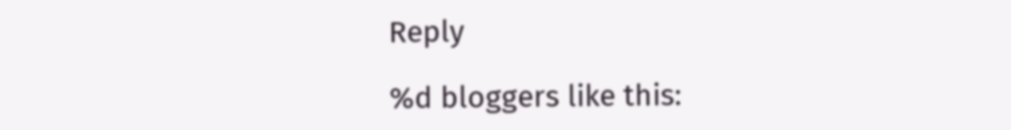Reply

%d bloggers like this: